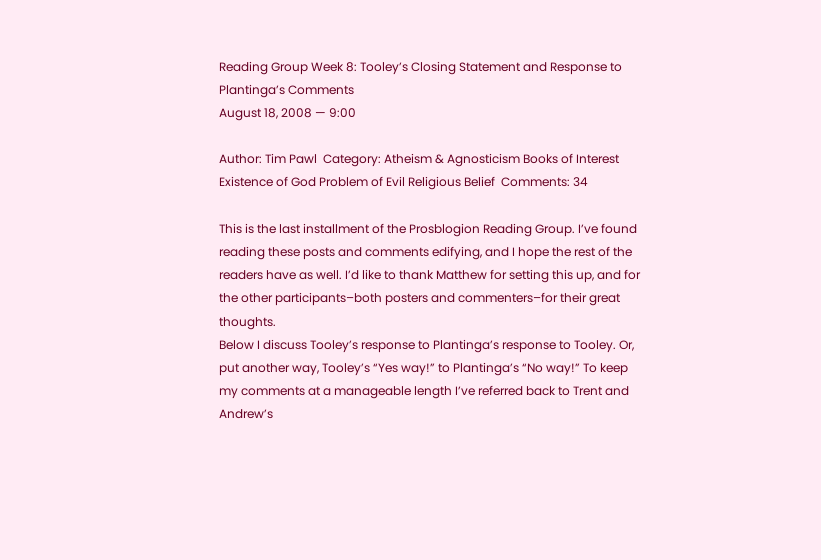Reading Group Week 8: Tooley’s Closing Statement and Response to Plantinga’s Comments
August 18, 2008 — 9:00

Author: Tim Pawl  Category: Atheism & Agnosticism Books of Interest Existence of God Problem of Evil Religious Belief  Comments: 34

This is the last installment of the Prosblogion Reading Group. I’ve found reading these posts and comments edifying, and I hope the rest of the readers have as well. I’d like to thank Matthew for setting this up, and for the other participants–both posters and commenters–for their great thoughts.
Below I discuss Tooley’s response to Plantinga’s response to Tooley. Or, put another way, Tooley’s “Yes way!” to Plantinga’s “No way!” To keep my comments at a manageable length I’ve referred back to Trent and Andrew’s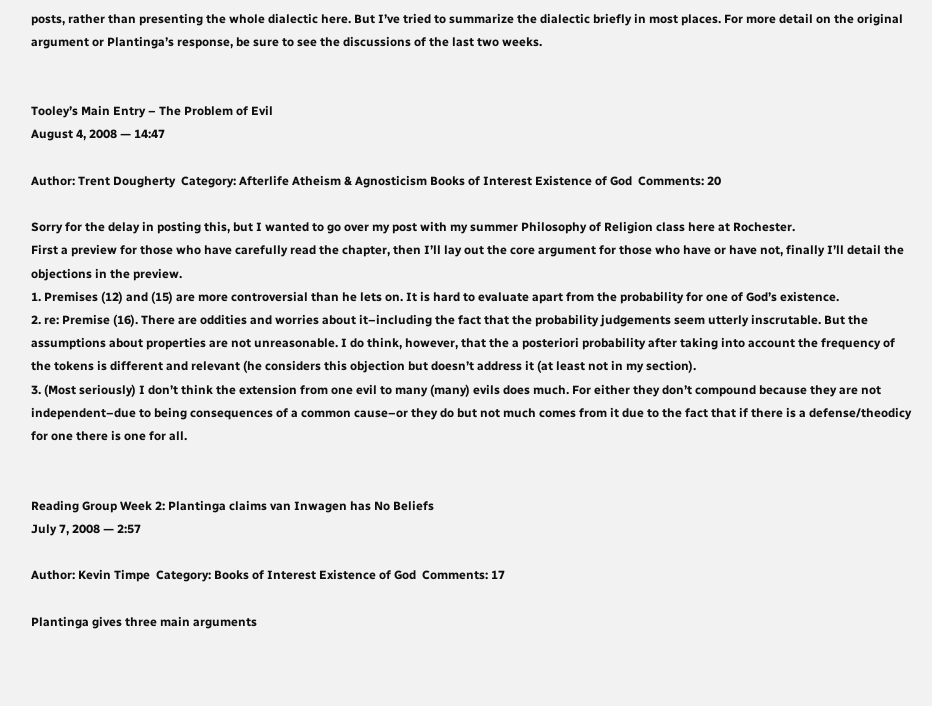posts, rather than presenting the whole dialectic here. But I’ve tried to summarize the dialectic briefly in most places. For more detail on the original argument or Plantinga’s response, be sure to see the discussions of the last two weeks.


Tooley’s Main Entry – The Problem of Evil
August 4, 2008 — 14:47

Author: Trent Dougherty  Category: Afterlife Atheism & Agnosticism Books of Interest Existence of God  Comments: 20

Sorry for the delay in posting this, but I wanted to go over my post with my summer Philosophy of Religion class here at Rochester.
First a preview for those who have carefully read the chapter, then I’ll lay out the core argument for those who have or have not, finally I’ll detail the objections in the preview.
1. Premises (12) and (15) are more controversial than he lets on. It is hard to evaluate apart from the probability for one of God’s existence.
2. re: Premise (16). There are oddities and worries about it–including the fact that the probability judgements seem utterly inscrutable. But the assumptions about properties are not unreasonable. I do think, however, that the a posteriori probability after taking into account the frequency of the tokens is different and relevant (he considers this objection but doesn’t address it (at least not in my section).
3. (Most seriously) I don’t think the extension from one evil to many (many) evils does much. For either they don’t compound because they are not independent–due to being consequences of a common cause–or they do but not much comes from it due to the fact that if there is a defense/theodicy for one there is one for all.


Reading Group Week 2: Plantinga claims van Inwagen has No Beliefs
July 7, 2008 — 2:57

Author: Kevin Timpe  Category: Books of Interest Existence of God  Comments: 17

Plantinga gives three main arguments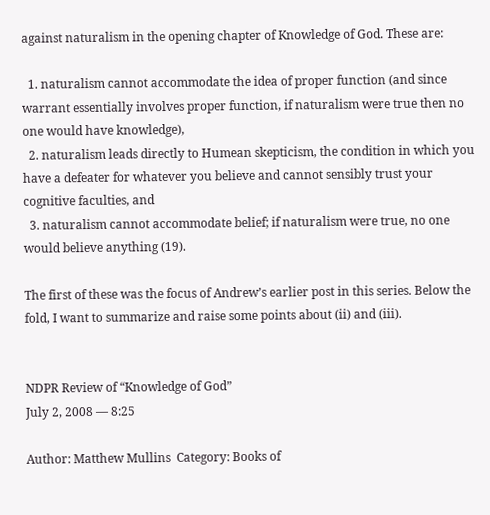against naturalism in the opening chapter of Knowledge of God. These are:

  1. naturalism cannot accommodate the idea of proper function (and since warrant essentially involves proper function, if naturalism were true then no one would have knowledge),
  2. naturalism leads directly to Humean skepticism, the condition in which you have a defeater for whatever you believe and cannot sensibly trust your cognitive faculties, and
  3. naturalism cannot accommodate belief; if naturalism were true, no one would believe anything (19).

The first of these was the focus of Andrew’s earlier post in this series. Below the fold, I want to summarize and raise some points about (ii) and (iii).


NDPR Review of “Knowledge of God”
July 2, 2008 — 8:25

Author: Matthew Mullins  Category: Books of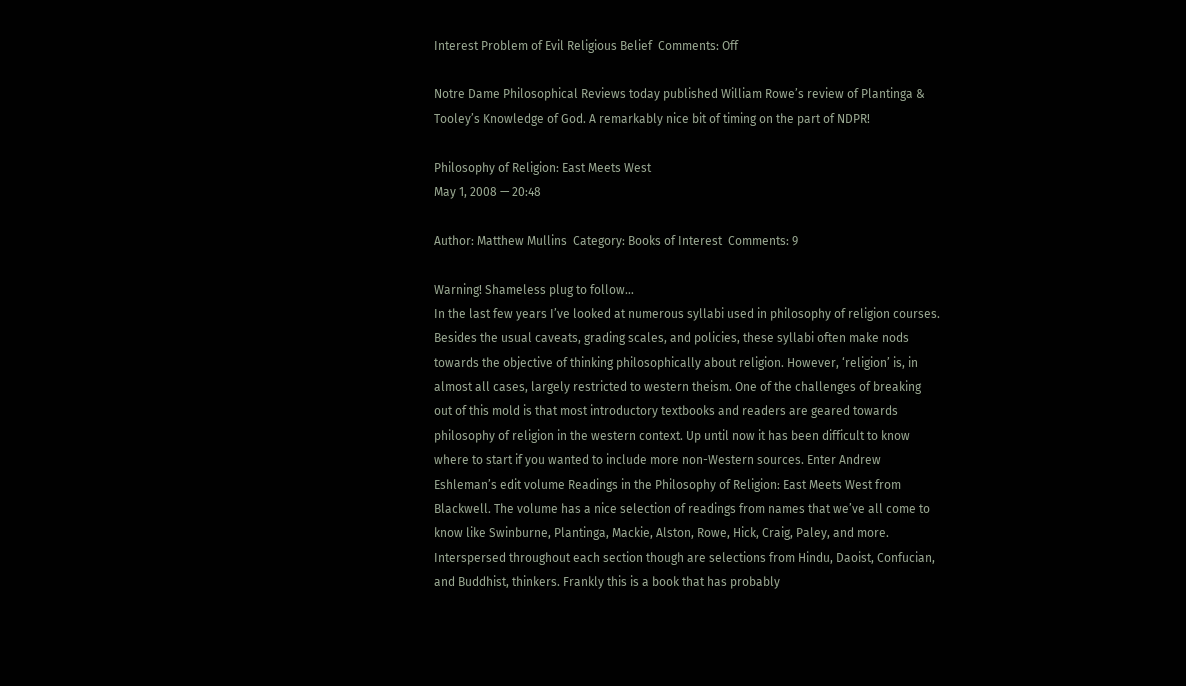Interest Problem of Evil Religious Belief  Comments: Off

Notre Dame Philosophical Reviews today published William Rowe’s review of Plantinga & Tooley’s Knowledge of God. A remarkably nice bit of timing on the part of NDPR!

Philosophy of Religion: East Meets West
May 1, 2008 — 20:48

Author: Matthew Mullins  Category: Books of Interest  Comments: 9

Warning! Shameless plug to follow…
In the last few years I’ve looked at numerous syllabi used in philosophy of religion courses. Besides the usual caveats, grading scales, and policies, these syllabi often make nods towards the objective of thinking philosophically about religion. However, ‘religion’ is, in almost all cases, largely restricted to western theism. One of the challenges of breaking out of this mold is that most introductory textbooks and readers are geared towards philosophy of religion in the western context. Up until now it has been difficult to know where to start if you wanted to include more non-Western sources. Enter Andrew Eshleman’s edit volume Readings in the Philosophy of Religion: East Meets West from Blackwell. The volume has a nice selection of readings from names that we’ve all come to know like Swinburne, Plantinga, Mackie, Alston, Rowe, Hick, Craig, Paley, and more. Interspersed throughout each section though are selections from Hindu, Daoist, Confucian, and Buddhist, thinkers. Frankly this is a book that has probably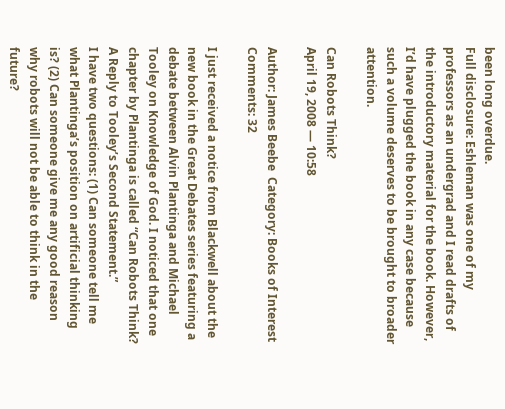been long overdue.
Full disclosure: Eshleman was one of my professors as an undergrad and I read drafts of the introductory material for the book. However, I’d have plugged the book in any case because such a volume deserves to be brought to broader attention.

Can Robots Think?
April 19, 2008 — 10:58

Author: James Beebe  Category: Books of Interest  Comments: 32

I just received a notice from Blackwell about the new book in the Great Debates series featuring a debate between Alvin Plantinga and Michael Tooley on Knowledge of God. I noticed that one chapter by Plantinga is called “Can Robots Think? A Reply to Tooley’s Second Statement.”
I have two questions: (1) Can someone tell me what Plantinga’s position on artificial thinking is? (2) Can someone give me any good reason why robots will not be able to think in the future?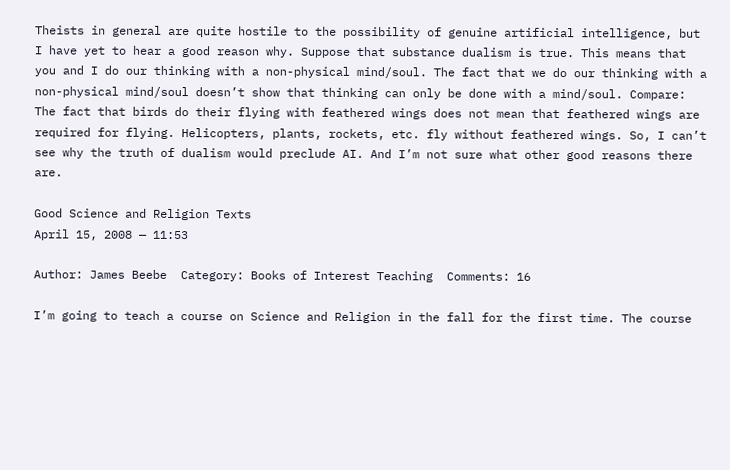Theists in general are quite hostile to the possibility of genuine artificial intelligence, but I have yet to hear a good reason why. Suppose that substance dualism is true. This means that you and I do our thinking with a non-physical mind/soul. The fact that we do our thinking with a non-physical mind/soul doesn’t show that thinking can only be done with a mind/soul. Compare: The fact that birds do their flying with feathered wings does not mean that feathered wings are required for flying. Helicopters, plants, rockets, etc. fly without feathered wings. So, I can’t see why the truth of dualism would preclude AI. And I’m not sure what other good reasons there are.

Good Science and Religion Texts
April 15, 2008 — 11:53

Author: James Beebe  Category: Books of Interest Teaching  Comments: 16

I’m going to teach a course on Science and Religion in the fall for the first time. The course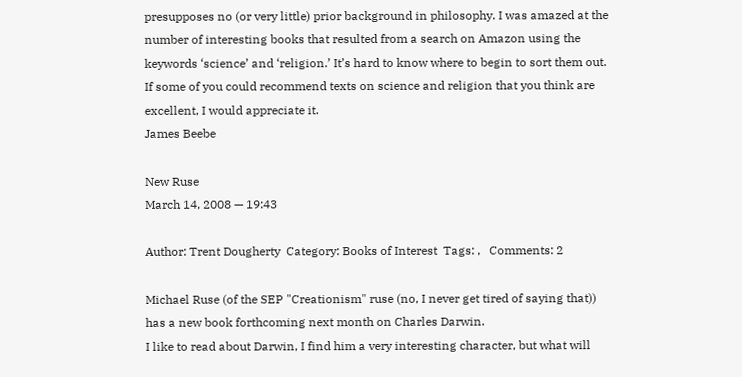presupposes no (or very little) prior background in philosophy. I was amazed at the number of interesting books that resulted from a search on Amazon using the keywords ‘science’ and ‘religion.’ It’s hard to know where to begin to sort them out. If some of you could recommend texts on science and religion that you think are excellent, I would appreciate it.
James Beebe

New Ruse
March 14, 2008 — 19:43

Author: Trent Dougherty  Category: Books of Interest  Tags: ,   Comments: 2

Michael Ruse (of the SEP "Creationism" ruse (no, I never get tired of saying that)) has a new book forthcoming next month on Charles Darwin.
I like to read about Darwin, I find him a very interesting character, but what will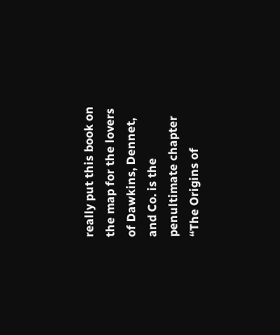really put this book on the map for the lovers of Dawkins, Dennet, and Co. is the penultimate chapter “The Origins of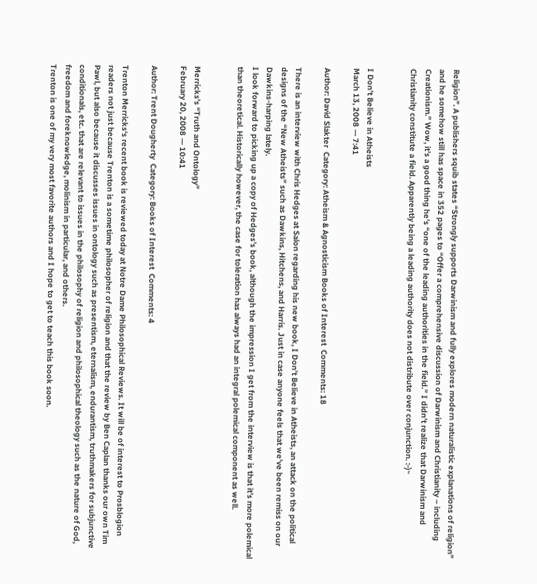Religion”. A publishers squib states “Strongly supports Darwinism and fully explores modern naturalistic explanations of religion” and he somehow still has space in 352 pages to “Offer a comprehensive discussion of Darwinism and Christianity – including Creationism.” Wow, it’s a good thing he’s “one of the leading authorities in the field.” I didn’t realize that Darwinism and Christianity constitute a field. Apparently being a leading authority does not distribute over conjunction. :-)~


I Don’t Believe in Atheists
March 13, 2008 — 7:41

Author: David Slakter  Category: Atheism & Agnosticism Books of Interest  Comments: 18

There is an interview with Chris Hedges at Salon regarding his new book, I Don’t Believe in Atheists, an attack on the political designs of the “New Atheists” such as Dawkins, Hitchens, and Harris. Just in case anyone feels that we’ve been remiss on our Dawkins-harping lately.
I look forward to picking up a copy of Hedges’s book, although the impression I get from the interview is that it’s more polemical than theoretical. Historically however, the case for toleration has always had an integral polemical component as well.


Merricks’s “Truth and Ontology”
February 20, 2008 — 10:41

Author: Trent Dougherty  Category: Books of Interest  Comments: 4

Trenton Merricks‘s recent book is reviewed today at Notre Dame Philosophical Reviews. It will be of interest to Prosblogion readers not just because Trenton is a sometime philosopher of religion and that the review by Ben Caplan thanks our own Tim Pawl, but also because it discusses issues in ontology such as presentism, eternalism, endurantism, truthmakers for subjunctive conditionals, etc. that are relevant to issues in the philosophy of religion and philosophical theology such as the nature of God, freedom and foreknowledge, molinism in particular, and others.
Trenton is one of my very most favorite authors and I hope to get to teach this book soon.